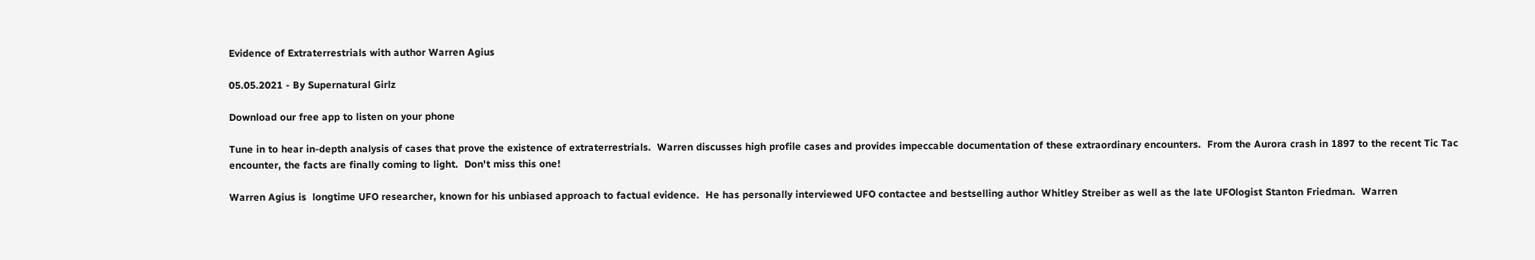Evidence of Extraterrestrials with author Warren Agius

05.05.2021 - By Supernatural Girlz

Download our free app to listen on your phone

Tune in to hear in-depth analysis of cases that prove the existence of extraterrestrials.  Warren discusses high profile cases and provides impeccable documentation of these extraordinary encounters.  From the Aurora crash in 1897 to the recent Tic Tac encounter, the facts are finally coming to light.  Don't miss this one!

Warren Agius is  longtime UFO researcher, known for his unbiased approach to factual evidence.  He has personally interviewed UFO contactee and bestselling author Whitley Streiber as well as the late UFOlogist Stanton Friedman.  Warren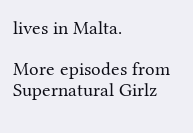lives in Malta.

More episodes from Supernatural Girlz